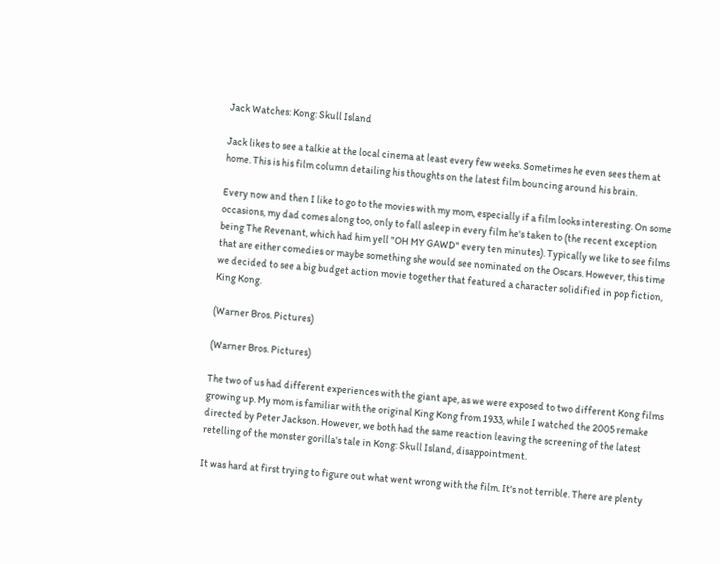Jack Watches: Kong: Skull Island

Jack likes to see a talkie at the local cinema at least every few weeks. Sometimes he even sees them at home. This is his film column detailing his thoughts on the latest film bouncing around his brain.

Every now and then I like to go to the movies with my mom, especially if a film looks interesting. On some occasions, my dad comes along too, only to fall asleep in every film he's taken to (the recent exception being The Revenant, which had him yell "OH MY GAWD" every ten minutes). Typically we like to see films that are either comedies or maybe something she would see nominated on the Oscars. However, this time we decided to see a big budget action movie together that featured a character solidified in pop fiction, King Kong.

(Warner Bros. Pictures)

(Warner Bros. Pictures)

The two of us had different experiences with the giant ape, as we were exposed to two different Kong films growing up. My mom is familiar with the original King Kong from 1933, while I watched the 2005 remake directed by Peter Jackson. However, we both had the same reaction leaving the screening of the latest retelling of the monster gorilla's tale in Kong: Skull Island, disappointment.

It was hard at first trying to figure out what went wrong with the film. It's not terrible. There are plenty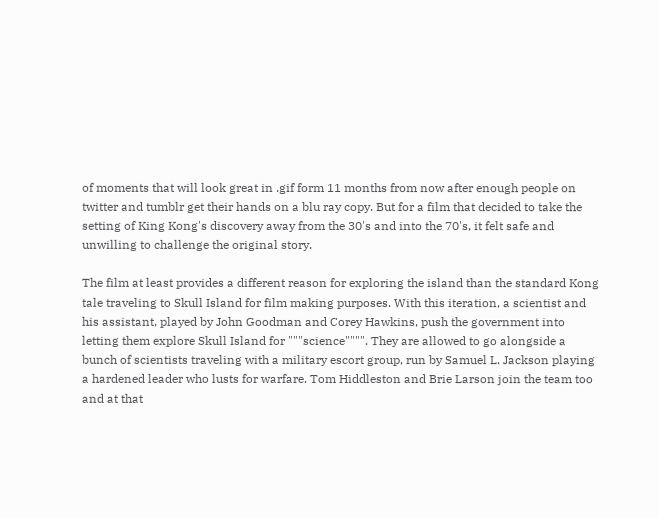of moments that will look great in .gif form 11 months from now after enough people on twitter and tumblr get their hands on a blu ray copy. But for a film that decided to take the setting of King Kong's discovery away from the 30's and into the 70's, it felt safe and unwilling to challenge the original story.

The film at least provides a different reason for exploring the island than the standard Kong tale traveling to Skull Island for film making purposes. With this iteration, a scientist and his assistant, played by John Goodman and Corey Hawkins, push the government into letting them explore Skull Island for """science"""". They are allowed to go alongside a bunch of scientists traveling with a military escort group, run by Samuel L. Jackson playing a hardened leader who lusts for warfare. Tom Hiddleston and Brie Larson join the team too and at that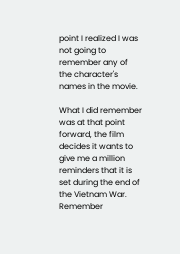point I realized I was not going to remember any of the character's names in the movie.

What I did remember was at that point forward, the film decides it wants to give me a million reminders that it is set during the end of the Vietnam War. Remember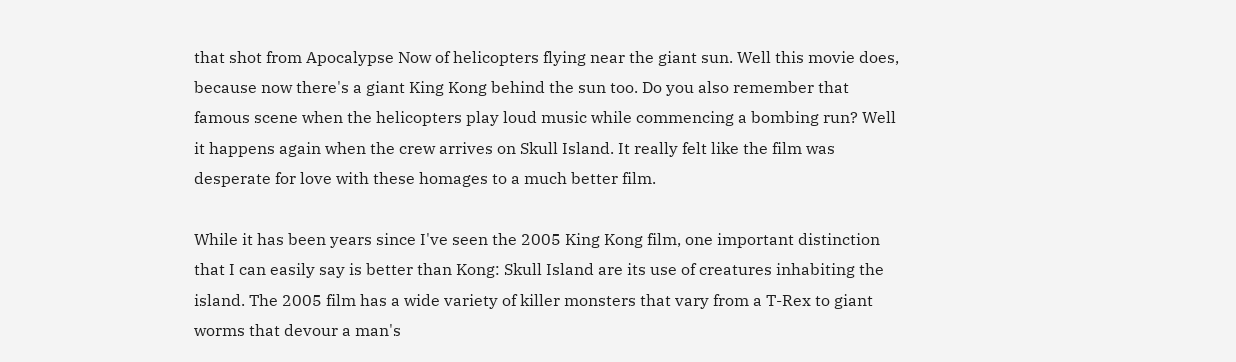that shot from Apocalypse Now of helicopters flying near the giant sun. Well this movie does, because now there's a giant King Kong behind the sun too. Do you also remember that famous scene when the helicopters play loud music while commencing a bombing run? Well it happens again when the crew arrives on Skull Island. It really felt like the film was desperate for love with these homages to a much better film.

While it has been years since I've seen the 2005 King Kong film, one important distinction that I can easily say is better than Kong: Skull Island are its use of creatures inhabiting the island. The 2005 film has a wide variety of killer monsters that vary from a T-Rex to giant worms that devour a man's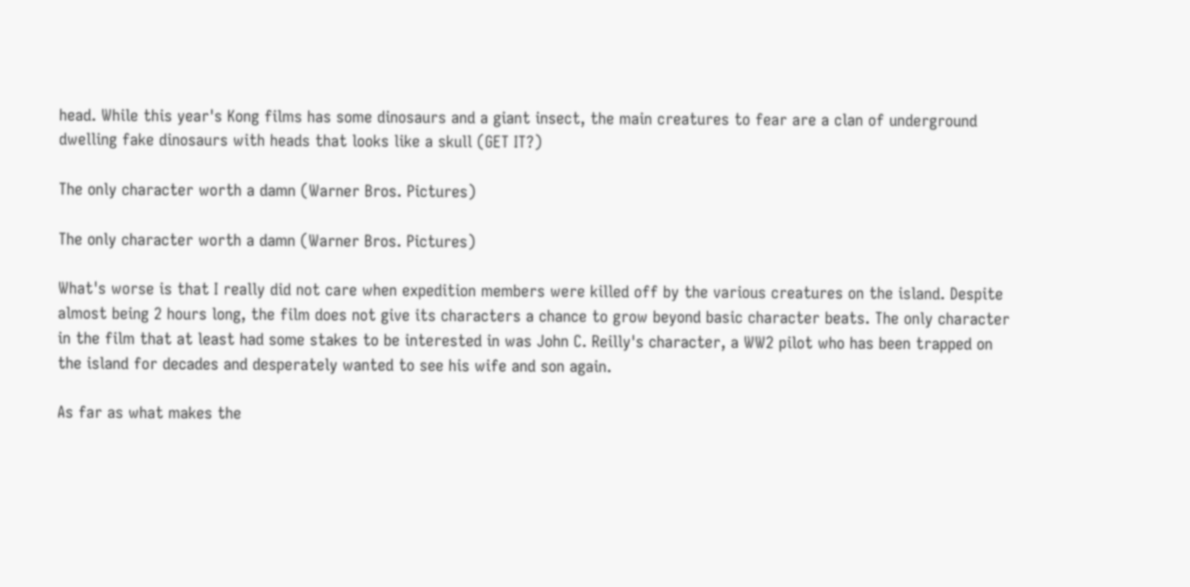head. While this year's Kong films has some dinosaurs and a giant insect, the main creatures to fear are a clan of underground dwelling fake dinosaurs with heads that looks like a skull (GET IT?)

The only character worth a damn (Warner Bros. Pictures)

The only character worth a damn (Warner Bros. Pictures)

What's worse is that I really did not care when expedition members were killed off by the various creatures on the island. Despite almost being 2 hours long, the film does not give its characters a chance to grow beyond basic character beats. The only character in the film that at least had some stakes to be interested in was John C. Reilly's character, a WW2 pilot who has been trapped on the island for decades and desperately wanted to see his wife and son again.

As far as what makes the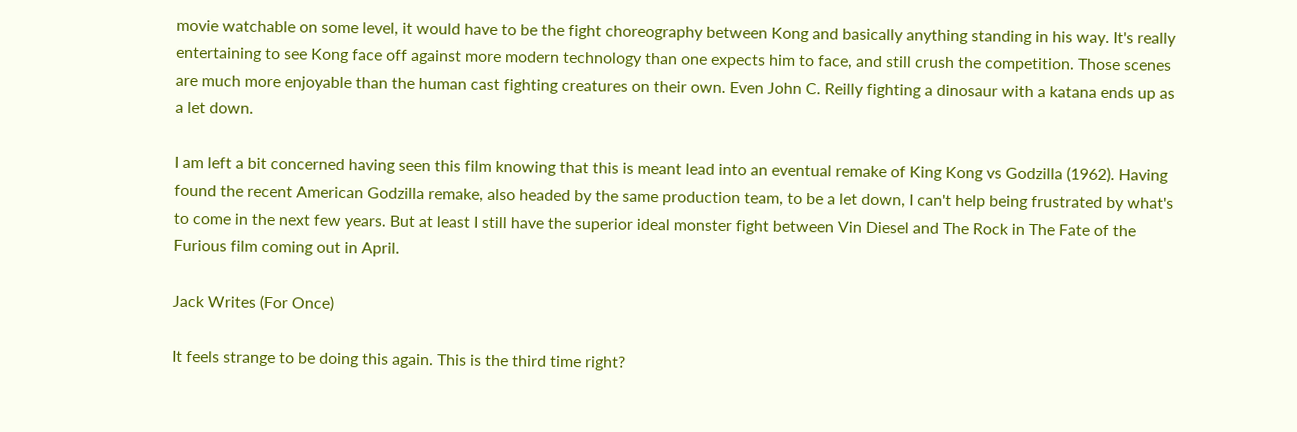movie watchable on some level, it would have to be the fight choreography between Kong and basically anything standing in his way. It's really entertaining to see Kong face off against more modern technology than one expects him to face, and still crush the competition. Those scenes are much more enjoyable than the human cast fighting creatures on their own. Even John C. Reilly fighting a dinosaur with a katana ends up as a let down.

I am left a bit concerned having seen this film knowing that this is meant lead into an eventual remake of King Kong vs Godzilla (1962). Having found the recent American Godzilla remake, also headed by the same production team, to be a let down, I can't help being frustrated by what's to come in the next few years. But at least I still have the superior ideal monster fight between Vin Diesel and The Rock in The Fate of the Furious film coming out in April.

Jack Writes (For Once)

It feels strange to be doing this again. This is the third time right?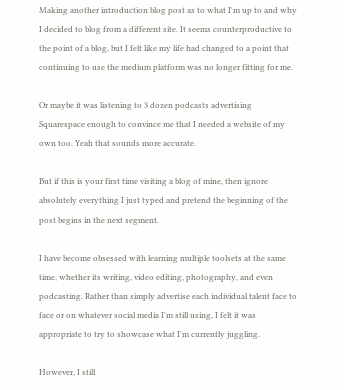Making another introduction blog post as to what I'm up to and why I decided to blog from a different site. It seems counterproductive to the point of a blog, but I felt like my life had changed to a point that continuing to use the medium platform was no longer fitting for me.

Or maybe it was listening to 3 dozen podcasts advertising Squarespace enough to convince me that I needed a website of my own too. Yeah that sounds more accurate.

But if this is your first time visiting a blog of mine, then ignore absolutely everything I just typed and pretend the beginning of the post begins in the next segment.

I have become obsessed with learning multiple toolsets at the same time, whether its writing, video editing, photography, and even podcasting. Rather than simply advertise each individual talent face to face or on whatever social media I'm still using, I felt it was appropriate to try to showcase what I'm currently juggling.

However, I still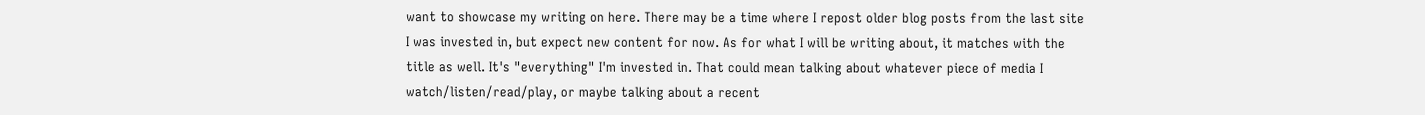want to showcase my writing on here. There may be a time where I repost older blog posts from the last site I was invested in, but expect new content for now. As for what I will be writing about, it matches with the title as well. It's "everything" I'm invested in. That could mean talking about whatever piece of media I watch/listen/read/play, or maybe talking about a recent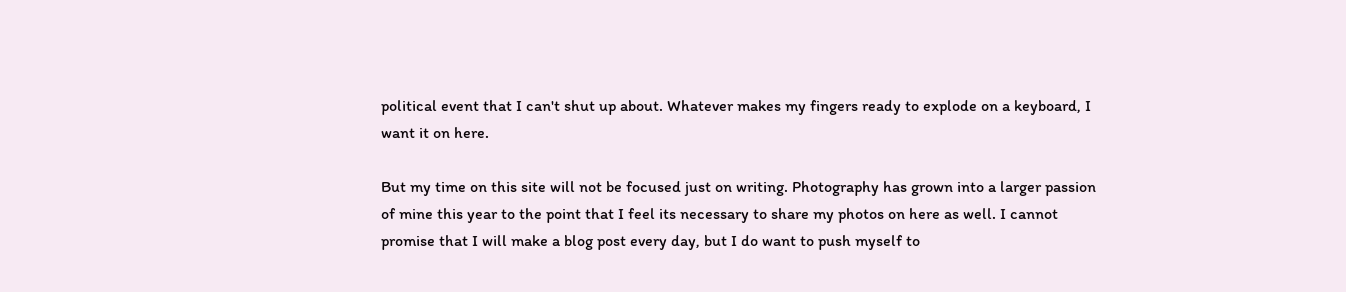political event that I can't shut up about. Whatever makes my fingers ready to explode on a keyboard, I want it on here.

But my time on this site will not be focused just on writing. Photography has grown into a larger passion of mine this year to the point that I feel its necessary to share my photos on here as well. I cannot promise that I will make a blog post every day, but I do want to push myself to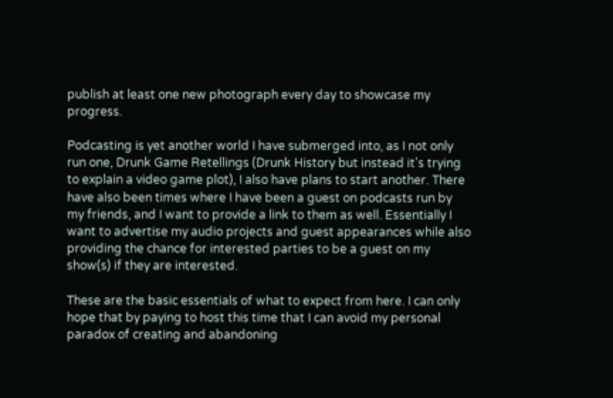publish at least one new photograph every day to showcase my progress.

Podcasting is yet another world I have submerged into, as I not only run one, Drunk Game Retellings (Drunk History but instead it's trying to explain a video game plot), I also have plans to start another. There have also been times where I have been a guest on podcasts run by my friends, and I want to provide a link to them as well. Essentially I want to advertise my audio projects and guest appearances while also providing the chance for interested parties to be a guest on my show(s) if they are interested.

These are the basic essentials of what to expect from here. I can only hope that by paying to host this time that I can avoid my personal paradox of creating and abandoning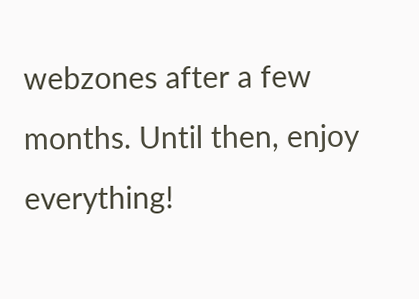webzones after a few months. Until then, enjoy everything!